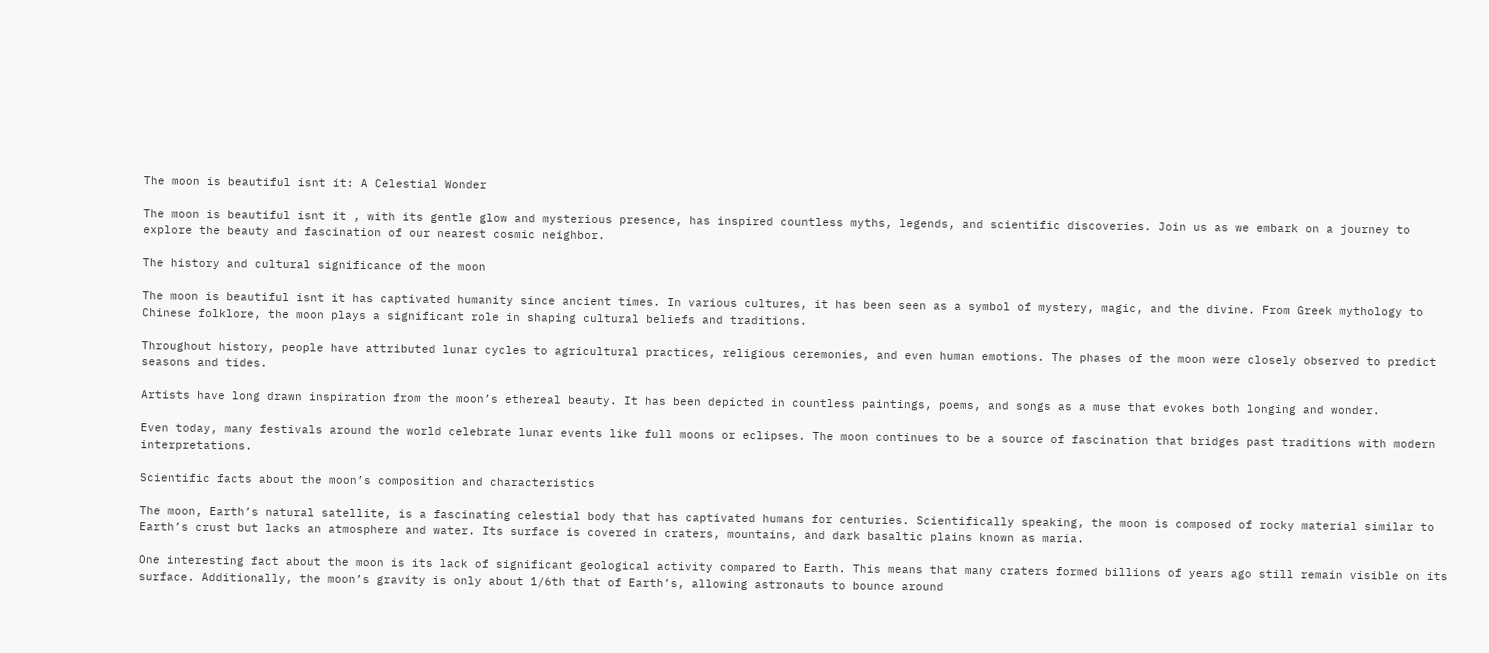The moon is beautiful isnt it: A Celestial Wonder

The moon is beautiful isnt it , with its gentle glow and mysterious presence, has inspired countless myths, legends, and scientific discoveries. Join us as we embark on a journey to explore the beauty and fascination of our nearest cosmic neighbor.

The history and cultural significance of the moon

The moon is beautiful isnt it has captivated humanity since ancient times. In various cultures, it has been seen as a symbol of mystery, magic, and the divine. From Greek mythology to Chinese folklore, the moon plays a significant role in shaping cultural beliefs and traditions.

Throughout history, people have attributed lunar cycles to agricultural practices, religious ceremonies, and even human emotions. The phases of the moon were closely observed to predict seasons and tides.

Artists have long drawn inspiration from the moon’s ethereal beauty. It has been depicted in countless paintings, poems, and songs as a muse that evokes both longing and wonder.

Even today, many festivals around the world celebrate lunar events like full moons or eclipses. The moon continues to be a source of fascination that bridges past traditions with modern interpretations.

Scientific facts about the moon’s composition and characteristics

The moon, Earth’s natural satellite, is a fascinating celestial body that has captivated humans for centuries. Scientifically speaking, the moon is composed of rocky material similar to Earth’s crust but lacks an atmosphere and water. Its surface is covered in craters, mountains, and dark basaltic plains known as maria.

One interesting fact about the moon is its lack of significant geological activity compared to Earth. This means that many craters formed billions of years ago still remain visible on its surface. Additionally, the moon’s gravity is only about 1/6th that of Earth’s, allowing astronauts to bounce around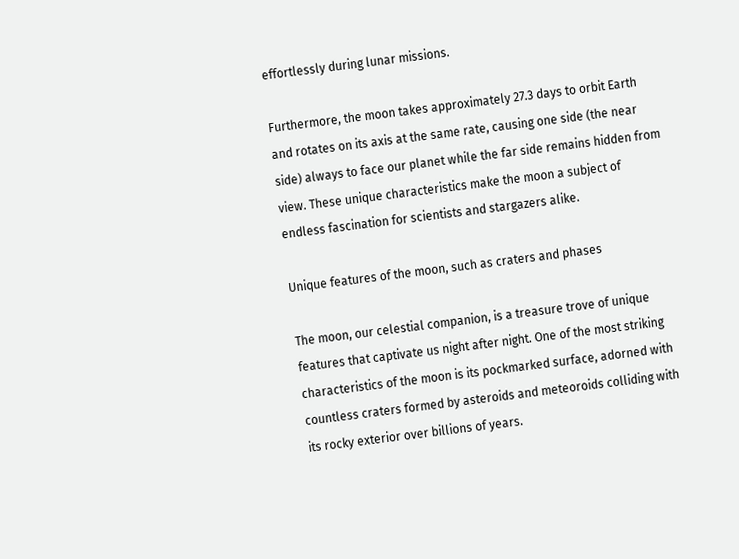effortlessly during lunar missions.

Furthermore, the moon takes approximately 27.3 days to orbit Earth and rotates on its axis at the same rate, causing one side (the near side) always to face our planet while the far side remains hidden from view. These unique characteristics make the moon a subject of endless fascination for scientists and stargazers alike.

Unique features of the moon, such as craters and phases

The moon, our celestial companion, is a treasure trove of unique features that captivate us night after night. One of the most striking characteristics of the moon is its pockmarked surface, adorned with countless craters formed by asteroids and meteoroids colliding with its rocky exterior over billions of years.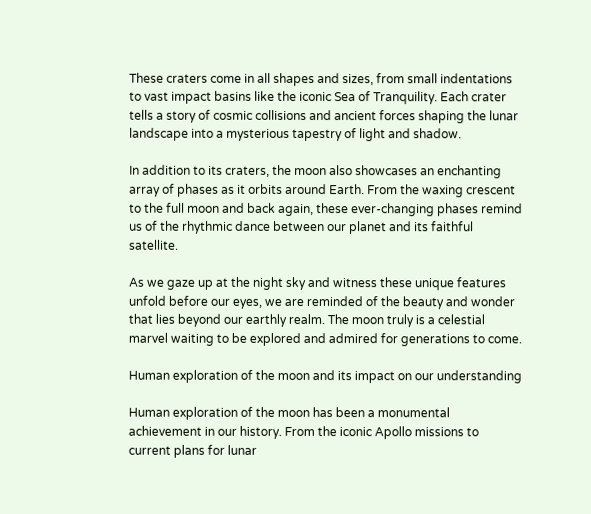These craters come in all shapes and sizes, from small indentations to vast impact basins like the iconic Sea of Tranquility. Each crater tells a story of cosmic collisions and ancient forces shaping the lunar landscape into a mysterious tapestry of light and shadow.

In addition to its craters, the moon also showcases an enchanting array of phases as it orbits around Earth. From the waxing crescent to the full moon and back again, these ever-changing phases remind us of the rhythmic dance between our planet and its faithful satellite.

As we gaze up at the night sky and witness these unique features unfold before our eyes, we are reminded of the beauty and wonder that lies beyond our earthly realm. The moon truly is a celestial marvel waiting to be explored and admired for generations to come.

Human exploration of the moon and its impact on our understanding

Human exploration of the moon has been a monumental achievement in our history. From the iconic Apollo missions to current plans for lunar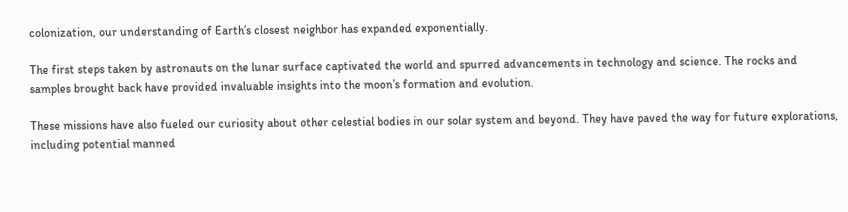colonization, our understanding of Earth’s closest neighbor has expanded exponentially.

The first steps taken by astronauts on the lunar surface captivated the world and spurred advancements in technology and science. The rocks and samples brought back have provided invaluable insights into the moon’s formation and evolution.

These missions have also fueled our curiosity about other celestial bodies in our solar system and beyond. They have paved the way for future explorations, including potential manned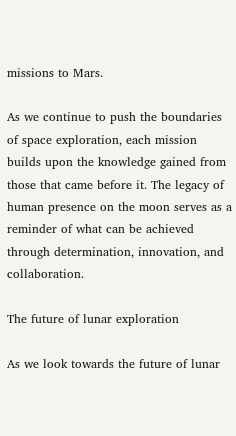missions to Mars.

As we continue to push the boundaries of space exploration, each mission builds upon the knowledge gained from those that came before it. The legacy of human presence on the moon serves as a reminder of what can be achieved through determination, innovation, and collaboration.

The future of lunar exploration

As we look towards the future of lunar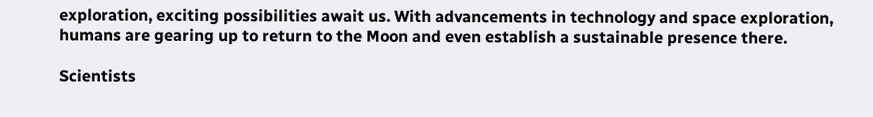exploration, exciting possibilities await us. With advancements in technology and space exploration, humans are gearing up to return to the Moon and even establish a sustainable presence there.

Scientists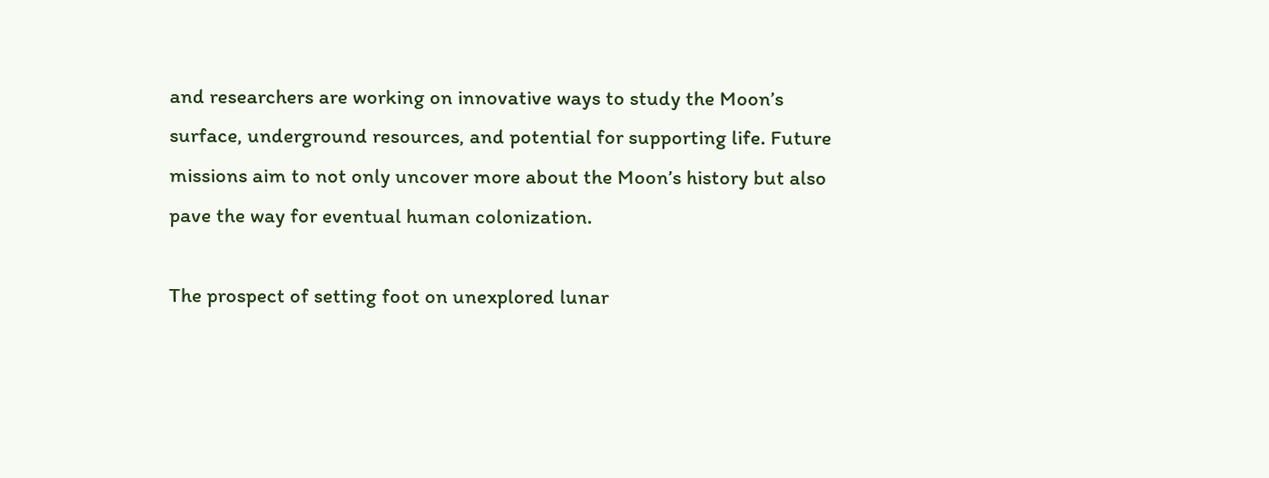and researchers are working on innovative ways to study the Moon’s surface, underground resources, and potential for supporting life. Future missions aim to not only uncover more about the Moon’s history but also pave the way for eventual human colonization.

The prospect of setting foot on unexplored lunar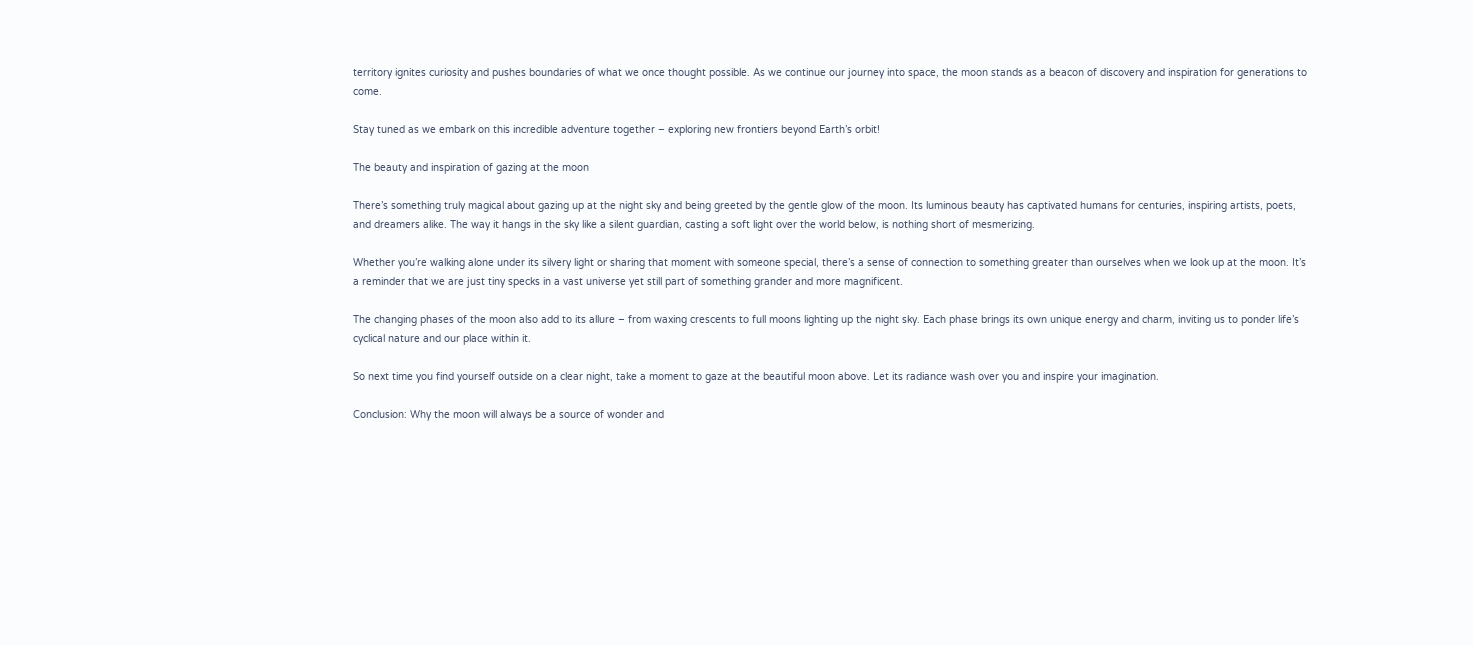territory ignites curiosity and pushes boundaries of what we once thought possible. As we continue our journey into space, the moon stands as a beacon of discovery and inspiration for generations to come.

Stay tuned as we embark on this incredible adventure together – exploring new frontiers beyond Earth’s orbit!

The beauty and inspiration of gazing at the moon

There’s something truly magical about gazing up at the night sky and being greeted by the gentle glow of the moon. Its luminous beauty has captivated humans for centuries, inspiring artists, poets, and dreamers alike. The way it hangs in the sky like a silent guardian, casting a soft light over the world below, is nothing short of mesmerizing.

Whether you’re walking alone under its silvery light or sharing that moment with someone special, there’s a sense of connection to something greater than ourselves when we look up at the moon. It’s a reminder that we are just tiny specks in a vast universe yet still part of something grander and more magnificent.

The changing phases of the moon also add to its allure – from waxing crescents to full moons lighting up the night sky. Each phase brings its own unique energy and charm, inviting us to ponder life’s cyclical nature and our place within it.

So next time you find yourself outside on a clear night, take a moment to gaze at the beautiful moon above. Let its radiance wash over you and inspire your imagination.

Conclusion: Why the moon will always be a source of wonder and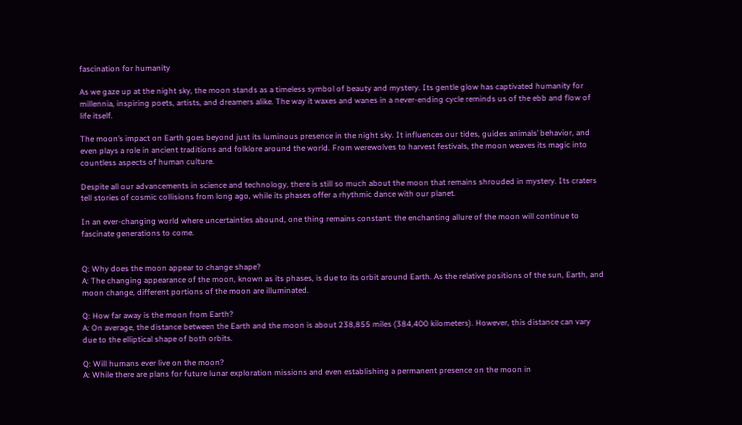fascination for humanity

As we gaze up at the night sky, the moon stands as a timeless symbol of beauty and mystery. Its gentle glow has captivated humanity for millennia, inspiring poets, artists, and dreamers alike. The way it waxes and wanes in a never-ending cycle reminds us of the ebb and flow of life itself.

The moon’s impact on Earth goes beyond just its luminous presence in the night sky. It influences our tides, guides animals’ behavior, and even plays a role in ancient traditions and folklore around the world. From werewolves to harvest festivals, the moon weaves its magic into countless aspects of human culture.

Despite all our advancements in science and technology, there is still so much about the moon that remains shrouded in mystery. Its craters tell stories of cosmic collisions from long ago, while its phases offer a rhythmic dance with our planet.

In an ever-changing world where uncertainties abound, one thing remains constant: the enchanting allure of the moon will continue to fascinate generations to come.


Q: Why does the moon appear to change shape?
A: The changing appearance of the moon, known as its phases, is due to its orbit around Earth. As the relative positions of the sun, Earth, and moon change, different portions of the moon are illuminated.

Q: How far away is the moon from Earth?
A: On average, the distance between the Earth and the moon is about 238,855 miles (384,400 kilometers). However, this distance can vary due to the elliptical shape of both orbits.

Q: Will humans ever live on the moon?
A: While there are plans for future lunar exploration missions and even establishing a permanent presence on the moon in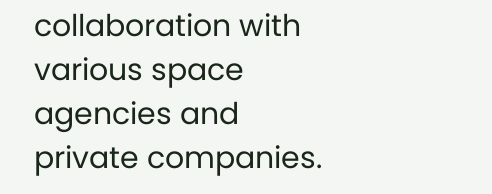collaboration with various space agencies and private companies.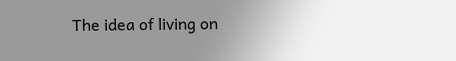The idea of living on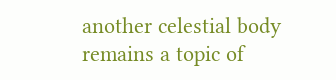another celestial body remains a topic of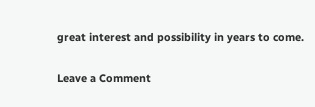great interest and possibility in years to come.

Leave a Comment